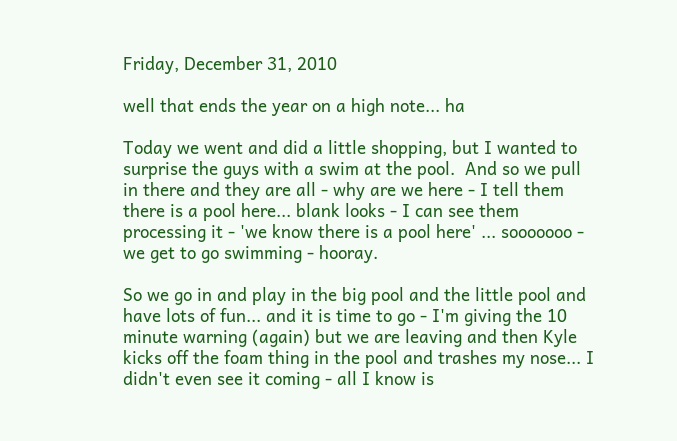Friday, December 31, 2010

well that ends the year on a high note... ha

Today we went and did a little shopping, but I wanted to surprise the guys with a swim at the pool.  And so we pull in there and they are all - why are we here - I tell them there is a pool here... blank looks - I can see them processing it - 'we know there is a pool here' ... sooooooo - we get to go swimming - hooray.

So we go in and play in the big pool and the little pool and have lots of fun... and it is time to go - I'm giving the 10 minute warning (again) but we are leaving and then Kyle kicks off the foam thing in the pool and trashes my nose... I didn't even see it coming - all I know is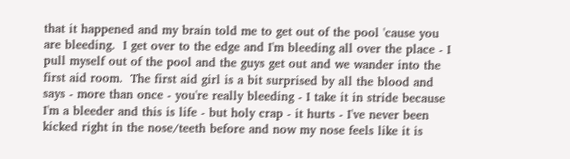that it happened and my brain told me to get out of the pool 'cause you are bleeding.  I get over to the edge and I'm bleeding all over the place - I pull myself out of the pool and the guys get out and we wander into the first aid room.  The first aid girl is a bit surprised by all the blood and says - more than once - you're really bleeding - I take it in stride because I'm a bleeder and this is life - but holy crap - it hurts - I've never been kicked right in the nose/teeth before and now my nose feels like it is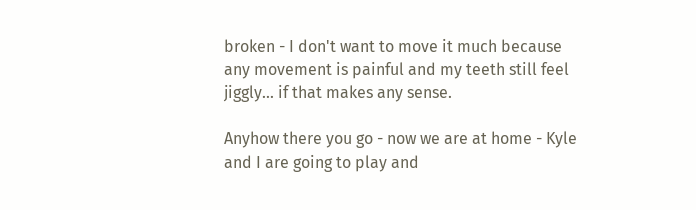broken - I don't want to move it much because any movement is painful and my teeth still feel jiggly... if that makes any sense.

Anyhow there you go - now we are at home - Kyle and I are going to play and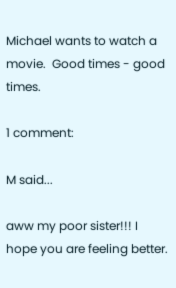Michael wants to watch a movie.  Good times - good times.

1 comment:

M said...

aww my poor sister!!! I hope you are feeling better.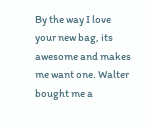By the way I love your new bag, its awesome and makes me want one. Walter bought me a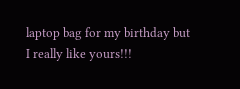laptop bag for my birthday but I really like yours!!!